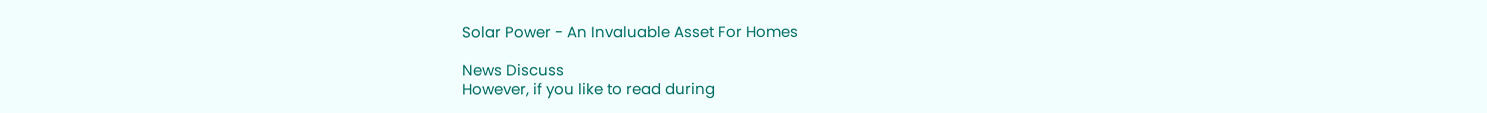Solar Power - An Invaluable Asset For Homes

News Discuss
However, if you like to read during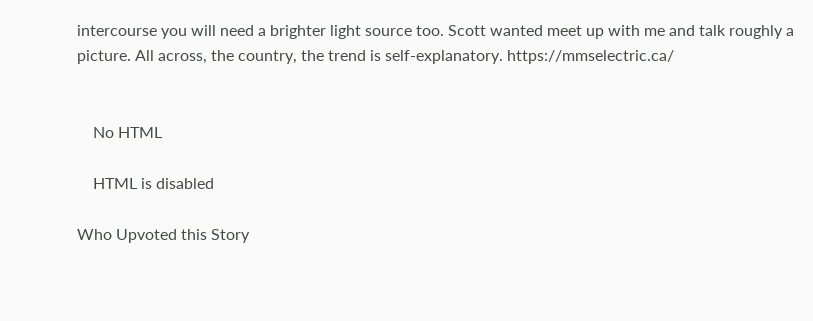intercourse you will need a brighter light source too. Scott wanted meet up with me and talk roughly a picture. All across, the country, the trend is self-explanatory. https://mmselectric.ca/


    No HTML

    HTML is disabled

Who Upvoted this Story